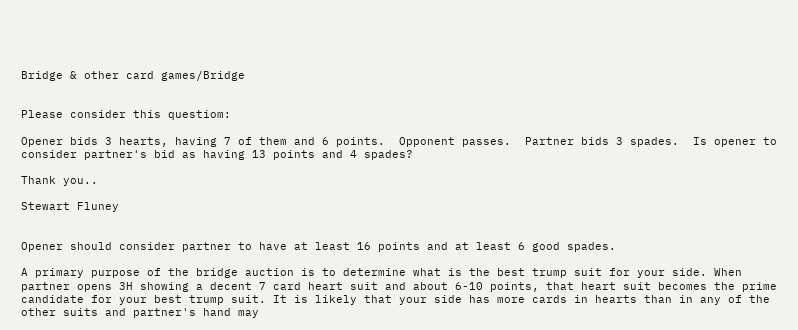Bridge & other card games/Bridge


Please consider this questiom:

Opener bids 3 hearts, having 7 of them and 6 points.  Opponent passes.  Partner bids 3 spades.  Is opener to consider partner's bid as having 13 points and 4 spades?

Thank you..

Stewart Fluney


Opener should consider partner to have at least 16 points and at least 6 good spades.

A primary purpose of the bridge auction is to determine what is the best trump suit for your side. When partner opens 3H showing a decent 7 card heart suit and about 6-10 points, that heart suit becomes the prime candidate for your best trump suit. It is likely that your side has more cards in hearts than in any of the other suits and partner's hand may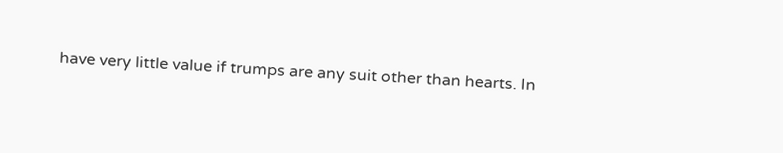have very little value if trumps are any suit other than hearts. In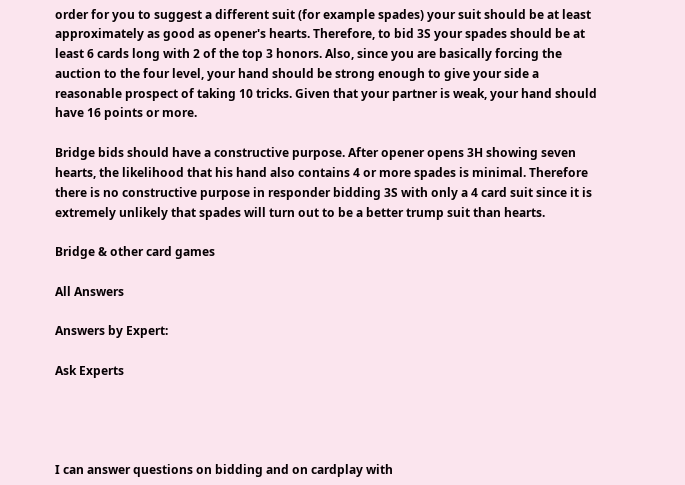order for you to suggest a different suit (for example spades) your suit should be at least approximately as good as opener's hearts. Therefore, to bid 3S your spades should be at least 6 cards long with 2 of the top 3 honors. Also, since you are basically forcing the auction to the four level, your hand should be strong enough to give your side a reasonable prospect of taking 10 tricks. Given that your partner is weak, your hand should have 16 points or more.

Bridge bids should have a constructive purpose. After opener opens 3H showing seven hearts, the likelihood that his hand also contains 4 or more spades is minimal. Therefore there is no constructive purpose in responder bidding 3S with only a 4 card suit since it is extremely unlikely that spades will turn out to be a better trump suit than hearts.

Bridge & other card games

All Answers

Answers by Expert:

Ask Experts




I can answer questions on bidding and on cardplay with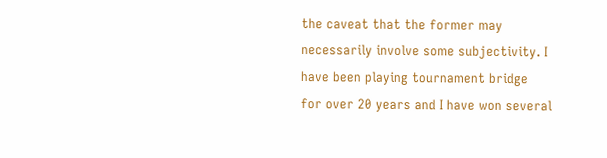the caveat that the former may necessarily involve some subjectivity. I have been playing tournament bridge for over 20 years and I have won several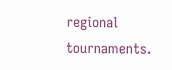regional tournaments.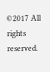©2017 All rights reserved.